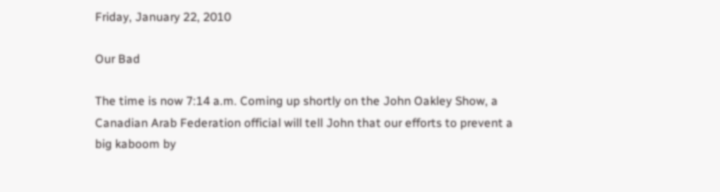Friday, January 22, 2010

Our Bad

The time is now 7:14 a.m. Coming up shortly on the John Oakley Show, a Canadian Arab Federation official will tell John that our efforts to prevent a big kaboom by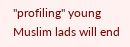"profiling" young Muslim lads will end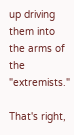up driving them into the arms of the "extremists."

That's right,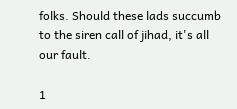folks. Should these lads succumb to the siren call of jihad, it's all our fault.

1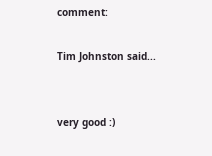comment:

Tim Johnston said...


very good :)